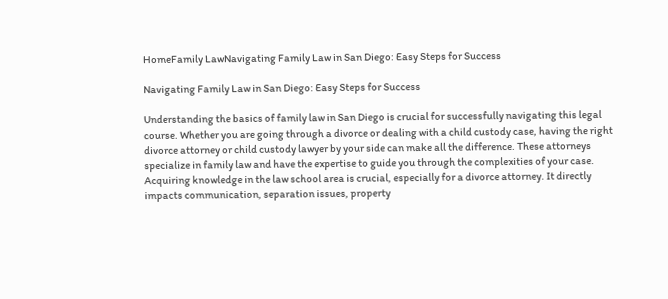HomeFamily LawNavigating Family Law in San Diego: Easy Steps for Success

Navigating Family Law in San Diego: Easy Steps for Success

Understanding the basics of family law in San Diego is crucial for successfully navigating this legal course. Whether you are going through a divorce or dealing with a child custody case, having the right divorce attorney or child custody lawyer by your side can make all the difference. These attorneys specialize in family law and have the expertise to guide you through the complexities of your case. Acquiring knowledge in the law school area is crucial, especially for a divorce attorney. It directly impacts communication, separation issues, property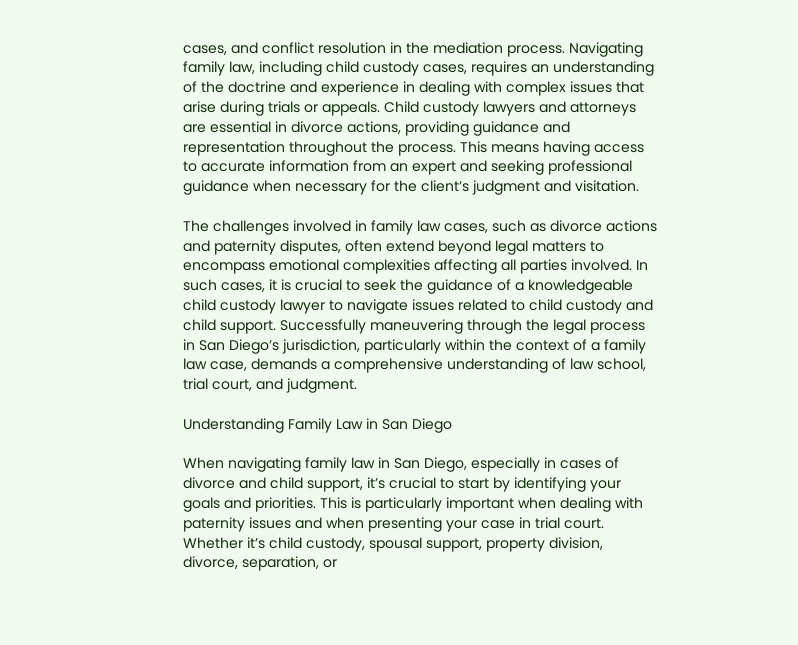cases, and conflict resolution in the mediation process. Navigating family law, including child custody cases, requires an understanding of the doctrine and experience in dealing with complex issues that arise during trials or appeals. Child custody lawyers and attorneys are essential in divorce actions, providing guidance and representation throughout the process. This means having access to accurate information from an expert and seeking professional guidance when necessary for the client’s judgment and visitation.

The challenges involved in family law cases, such as divorce actions and paternity disputes, often extend beyond legal matters to encompass emotional complexities affecting all parties involved. In such cases, it is crucial to seek the guidance of a knowledgeable child custody lawyer to navigate issues related to child custody and child support. Successfully maneuvering through the legal process in San Diego’s jurisdiction, particularly within the context of a family law case, demands a comprehensive understanding of law school, trial court, and judgment.

Understanding Family Law in San Diego

When navigating family law in San Diego, especially in cases of divorce and child support, it’s crucial to start by identifying your goals and priorities. This is particularly important when dealing with paternity issues and when presenting your case in trial court. Whether it’s child custody, spousal support, property division, divorce, separation, or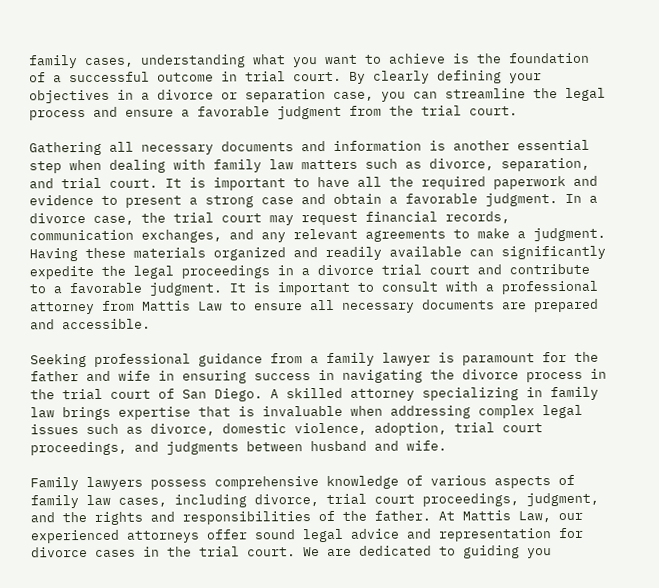family cases, understanding what you want to achieve is the foundation of a successful outcome in trial court. By clearly defining your objectives in a divorce or separation case, you can streamline the legal process and ensure a favorable judgment from the trial court.

Gathering all necessary documents and information is another essential step when dealing with family law matters such as divorce, separation, and trial court. It is important to have all the required paperwork and evidence to present a strong case and obtain a favorable judgment. In a divorce case, the trial court may request financial records, communication exchanges, and any relevant agreements to make a judgment. Having these materials organized and readily available can significantly expedite the legal proceedings in a divorce trial court and contribute to a favorable judgment. It is important to consult with a professional attorney from Mattis Law to ensure all necessary documents are prepared and accessible.

Seeking professional guidance from a family lawyer is paramount for the father and wife in ensuring success in navigating the divorce process in the trial court of San Diego. A skilled attorney specializing in family law brings expertise that is invaluable when addressing complex legal issues such as divorce, domestic violence, adoption, trial court proceedings, and judgments between husband and wife.

Family lawyers possess comprehensive knowledge of various aspects of family law cases, including divorce, trial court proceedings, judgment, and the rights and responsibilities of the father. At Mattis Law, our experienced attorneys offer sound legal advice and representation for divorce cases in the trial court. We are dedicated to guiding you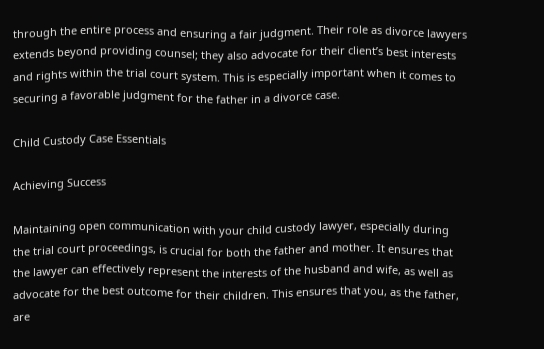through the entire process and ensuring a fair judgment. Their role as divorce lawyers extends beyond providing counsel; they also advocate for their client’s best interests and rights within the trial court system. This is especially important when it comes to securing a favorable judgment for the father in a divorce case.

Child Custody Case Essentials

Achieving Success

Maintaining open communication with your child custody lawyer, especially during the trial court proceedings, is crucial for both the father and mother. It ensures that the lawyer can effectively represent the interests of the husband and wife, as well as advocate for the best outcome for their children. This ensures that you, as the father, are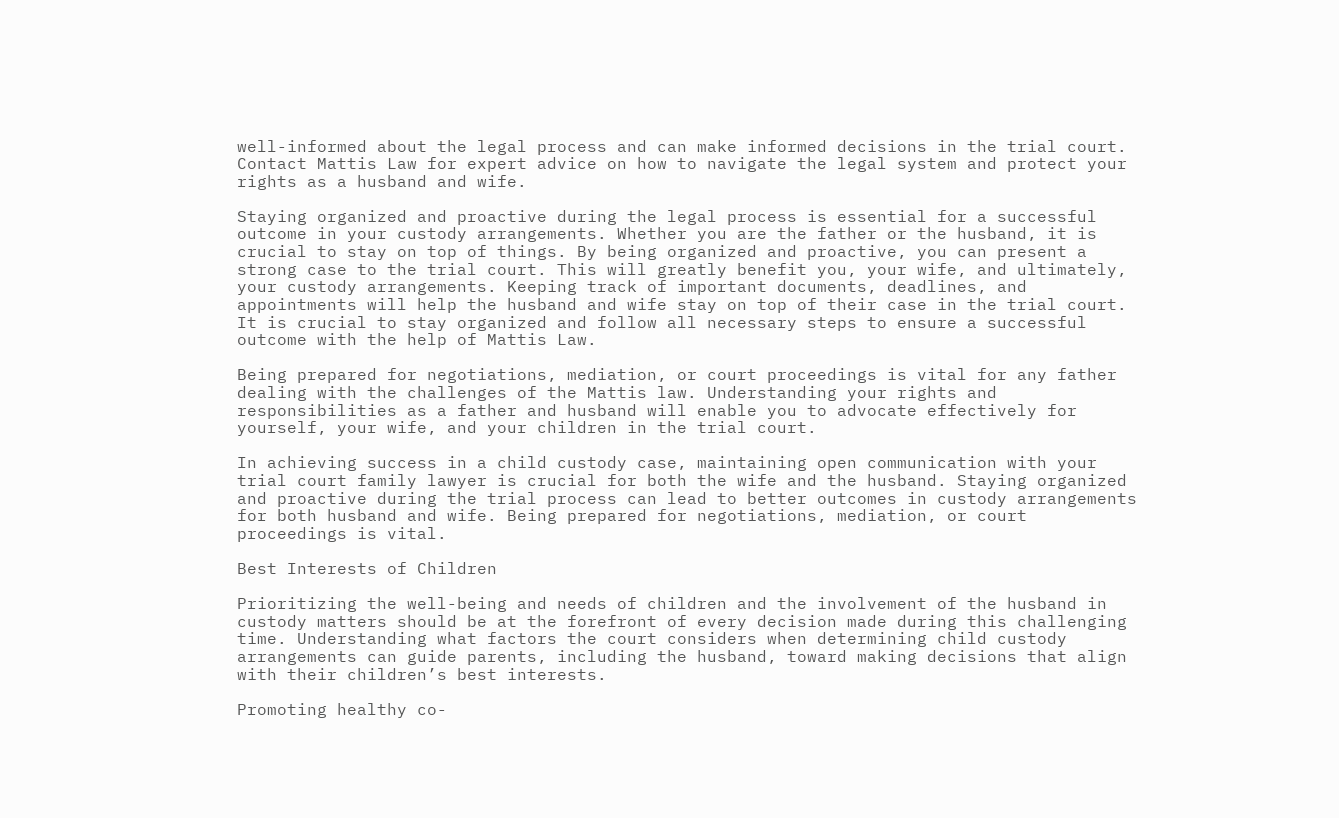well-informed about the legal process and can make informed decisions in the trial court. Contact Mattis Law for expert advice on how to navigate the legal system and protect your rights as a husband and wife.

Staying organized and proactive during the legal process is essential for a successful outcome in your custody arrangements. Whether you are the father or the husband, it is crucial to stay on top of things. By being organized and proactive, you can present a strong case to the trial court. This will greatly benefit you, your wife, and ultimately, your custody arrangements. Keeping track of important documents, deadlines, and appointments will help the husband and wife stay on top of their case in the trial court. It is crucial to stay organized and follow all necessary steps to ensure a successful outcome with the help of Mattis Law.

Being prepared for negotiations, mediation, or court proceedings is vital for any father dealing with the challenges of the Mattis law. Understanding your rights and responsibilities as a father and husband will enable you to advocate effectively for yourself, your wife, and your children in the trial court.

In achieving success in a child custody case, maintaining open communication with your trial court family lawyer is crucial for both the wife and the husband. Staying organized and proactive during the trial process can lead to better outcomes in custody arrangements for both husband and wife. Being prepared for negotiations, mediation, or court proceedings is vital.

Best Interests of Children

Prioritizing the well-being and needs of children and the involvement of the husband in custody matters should be at the forefront of every decision made during this challenging time. Understanding what factors the court considers when determining child custody arrangements can guide parents, including the husband, toward making decisions that align with their children’s best interests.

Promoting healthy co-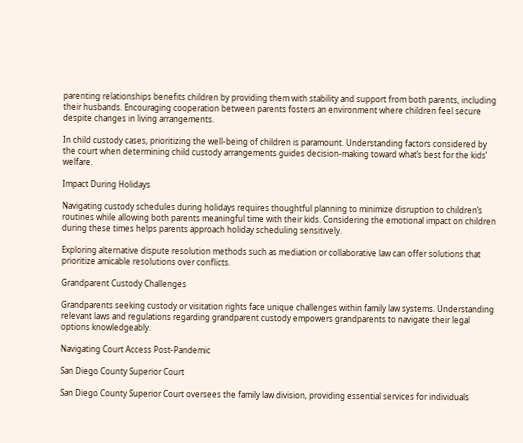parenting relationships benefits children by providing them with stability and support from both parents, including their husbands. Encouraging cooperation between parents fosters an environment where children feel secure despite changes in living arrangements.

In child custody cases, prioritizing the well-being of children is paramount. Understanding factors considered by the court when determining child custody arrangements guides decision-making toward what’s best for the kids’ welfare.

Impact During Holidays

Navigating custody schedules during holidays requires thoughtful planning to minimize disruption to children’s routines while allowing both parents meaningful time with their kids. Considering the emotional impact on children during these times helps parents approach holiday scheduling sensitively.

Exploring alternative dispute resolution methods such as mediation or collaborative law can offer solutions that prioritize amicable resolutions over conflicts.

Grandparent Custody Challenges

Grandparents seeking custody or visitation rights face unique challenges within family law systems. Understanding relevant laws and regulations regarding grandparent custody empowers grandparents to navigate their legal options knowledgeably.

Navigating Court Access Post-Pandemic

San Diego County Superior Court

San Diego County Superior Court oversees the family law division, providing essential services for individuals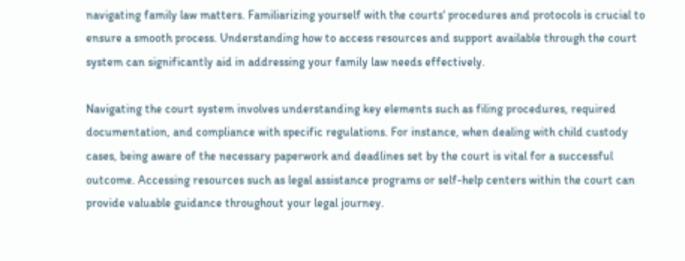navigating family law matters. Familiarizing yourself with the courts‘ procedures and protocols is crucial to ensure a smooth process. Understanding how to access resources and support available through the court system can significantly aid in addressing your family law needs effectively.

Navigating the court system involves understanding key elements such as filing procedures, required documentation, and compliance with specific regulations. For instance, when dealing with child custody cases, being aware of the necessary paperwork and deadlines set by the court is vital for a successful outcome. Accessing resources such as legal assistance programs or self-help centers within the court can provide valuable guidance throughout your legal journey.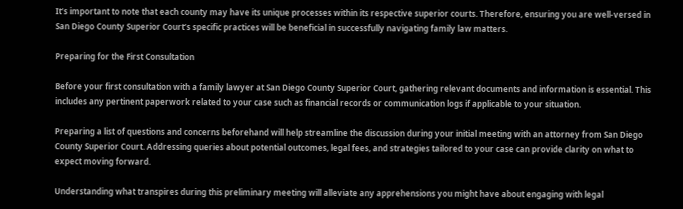It’s important to note that each county may have its unique processes within its respective superior courts. Therefore, ensuring you are well-versed in San Diego County Superior Court’s specific practices will be beneficial in successfully navigating family law matters.

Preparing for the First Consultation

Before your first consultation with a family lawyer at San Diego County Superior Court, gathering relevant documents and information is essential. This includes any pertinent paperwork related to your case such as financial records or communication logs if applicable to your situation.

Preparing a list of questions and concerns beforehand will help streamline the discussion during your initial meeting with an attorney from San Diego County Superior Court. Addressing queries about potential outcomes, legal fees, and strategies tailored to your case can provide clarity on what to expect moving forward.

Understanding what transpires during this preliminary meeting will alleviate any apprehensions you might have about engaging with legal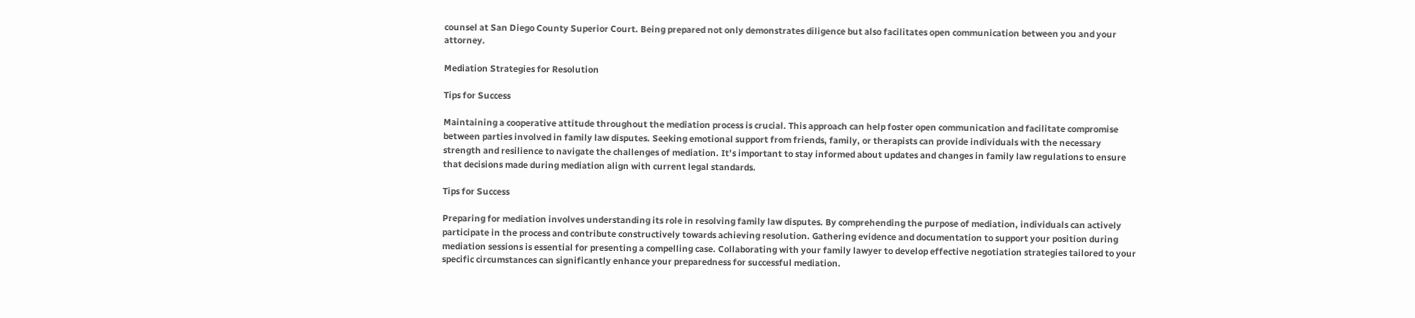counsel at San Diego County Superior Court. Being prepared not only demonstrates diligence but also facilitates open communication between you and your attorney.

Mediation Strategies for Resolution

Tips for Success

Maintaining a cooperative attitude throughout the mediation process is crucial. This approach can help foster open communication and facilitate compromise between parties involved in family law disputes. Seeking emotional support from friends, family, or therapists can provide individuals with the necessary strength and resilience to navigate the challenges of mediation. It’s important to stay informed about updates and changes in family law regulations to ensure that decisions made during mediation align with current legal standards.

Tips for Success

Preparing for mediation involves understanding its role in resolving family law disputes. By comprehending the purpose of mediation, individuals can actively participate in the process and contribute constructively towards achieving resolution. Gathering evidence and documentation to support your position during mediation sessions is essential for presenting a compelling case. Collaborating with your family lawyer to develop effective negotiation strategies tailored to your specific circumstances can significantly enhance your preparedness for successful mediation.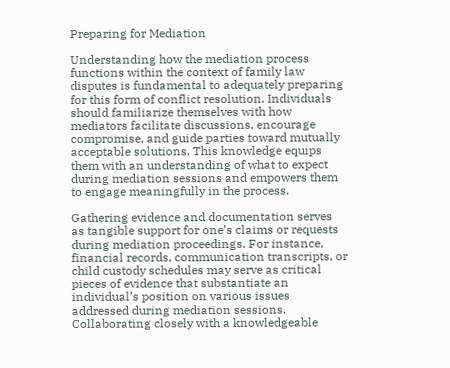Preparing for Mediation

Understanding how the mediation process functions within the context of family law disputes is fundamental to adequately preparing for this form of conflict resolution. Individuals should familiarize themselves with how mediators facilitate discussions, encourage compromise, and guide parties toward mutually acceptable solutions. This knowledge equips them with an understanding of what to expect during mediation sessions and empowers them to engage meaningfully in the process.

Gathering evidence and documentation serves as tangible support for one’s claims or requests during mediation proceedings. For instance, financial records, communication transcripts, or child custody schedules may serve as critical pieces of evidence that substantiate an individual’s position on various issues addressed during mediation sessions. Collaborating closely with a knowledgeable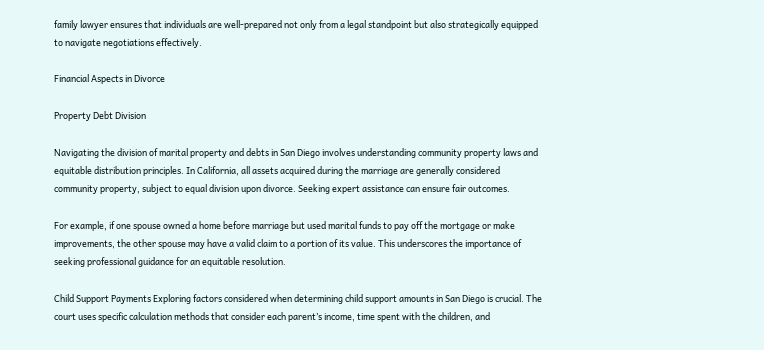family lawyer ensures that individuals are well-prepared not only from a legal standpoint but also strategically equipped to navigate negotiations effectively.

Financial Aspects in Divorce

Property Debt Division

Navigating the division of marital property and debts in San Diego involves understanding community property laws and equitable distribution principles. In California, all assets acquired during the marriage are generally considered community property, subject to equal division upon divorce. Seeking expert assistance can ensure fair outcomes.

For example, if one spouse owned a home before marriage but used marital funds to pay off the mortgage or make improvements, the other spouse may have a valid claim to a portion of its value. This underscores the importance of seeking professional guidance for an equitable resolution.

Child Support Payments Exploring factors considered when determining child support amounts in San Diego is crucial. The court uses specific calculation methods that consider each parent’s income, time spent with the children, and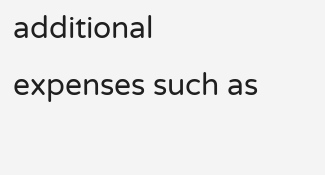additional expenses such as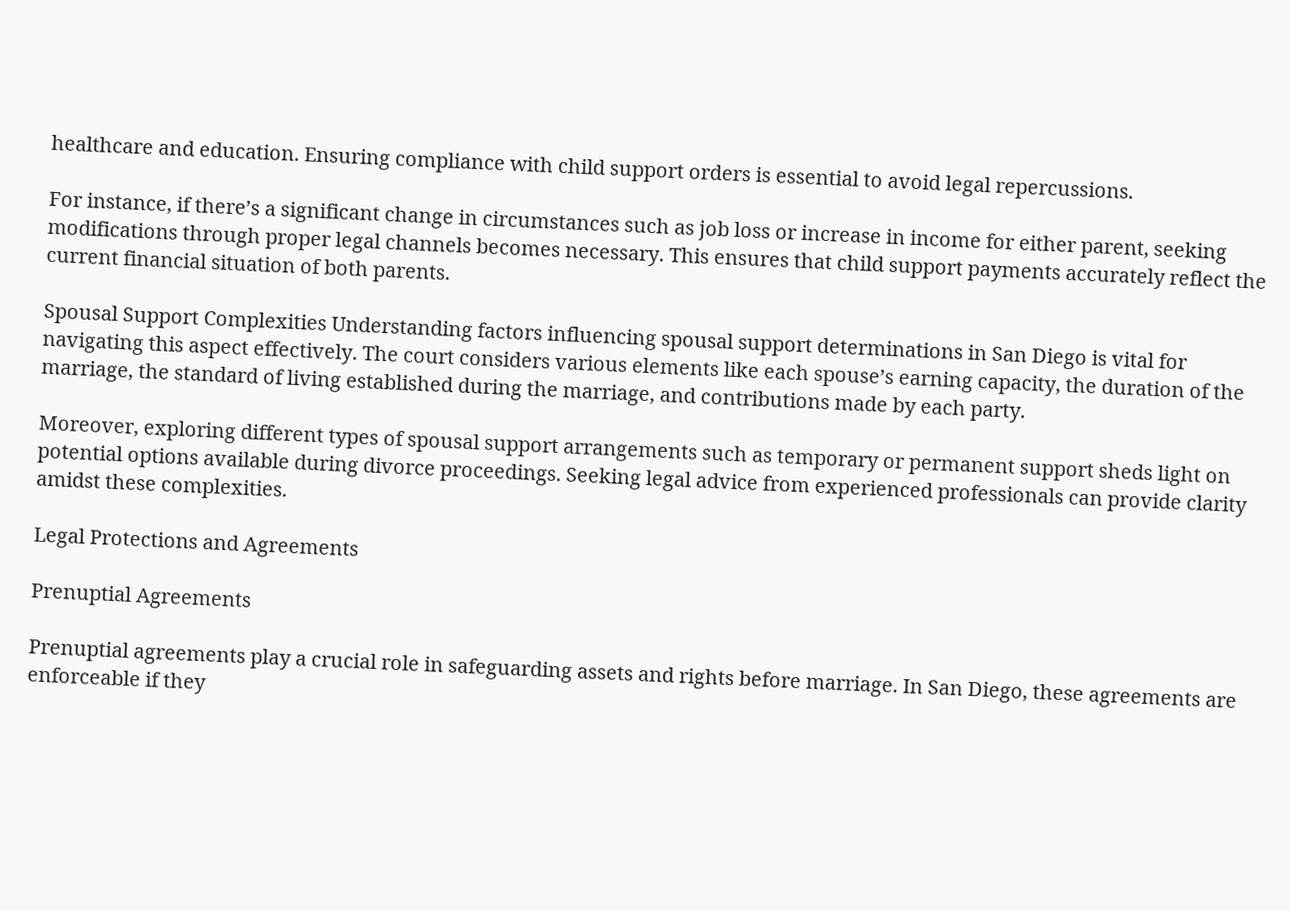healthcare and education. Ensuring compliance with child support orders is essential to avoid legal repercussions.

For instance, if there’s a significant change in circumstances such as job loss or increase in income for either parent, seeking modifications through proper legal channels becomes necessary. This ensures that child support payments accurately reflect the current financial situation of both parents.

Spousal Support Complexities Understanding factors influencing spousal support determinations in San Diego is vital for navigating this aspect effectively. The court considers various elements like each spouse’s earning capacity, the duration of the marriage, the standard of living established during the marriage, and contributions made by each party.

Moreover, exploring different types of spousal support arrangements such as temporary or permanent support sheds light on potential options available during divorce proceedings. Seeking legal advice from experienced professionals can provide clarity amidst these complexities.

Legal Protections and Agreements

Prenuptial Agreements

Prenuptial agreements play a crucial role in safeguarding assets and rights before marriage. In San Diego, these agreements are enforceable if they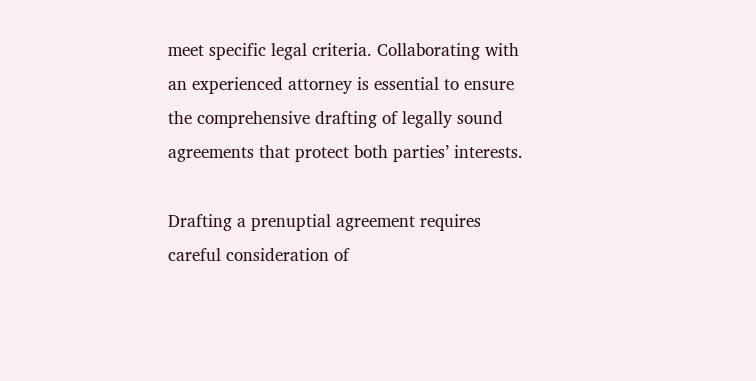meet specific legal criteria. Collaborating with an experienced attorney is essential to ensure the comprehensive drafting of legally sound agreements that protect both parties’ interests.

Drafting a prenuptial agreement requires careful consideration of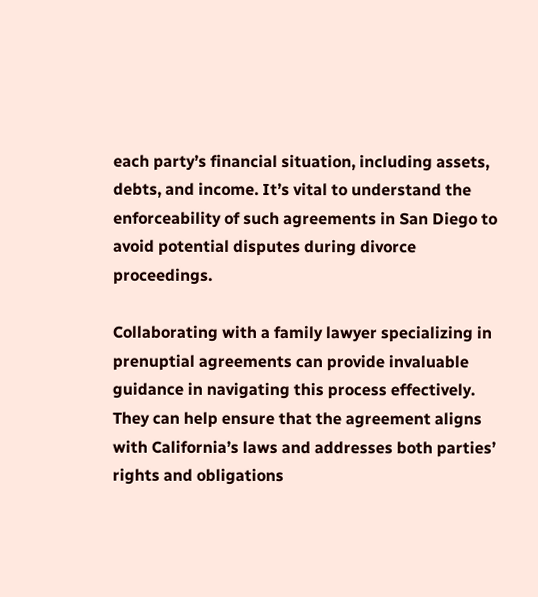each party’s financial situation, including assets, debts, and income. It’s vital to understand the enforceability of such agreements in San Diego to avoid potential disputes during divorce proceedings.

Collaborating with a family lawyer specializing in prenuptial agreements can provide invaluable guidance in navigating this process effectively. They can help ensure that the agreement aligns with California’s laws and addresses both parties’ rights and obligations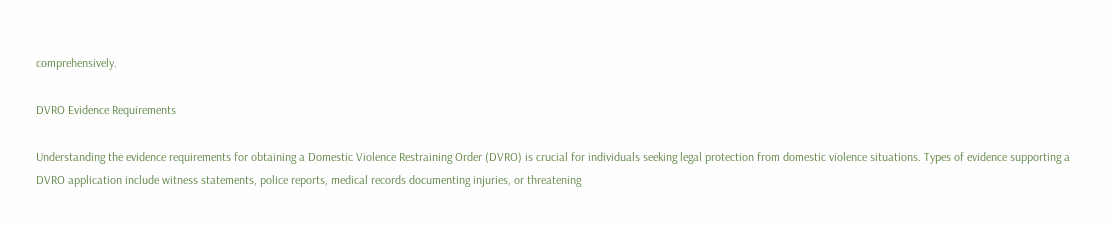comprehensively.

DVRO Evidence Requirements

Understanding the evidence requirements for obtaining a Domestic Violence Restraining Order (DVRO) is crucial for individuals seeking legal protection from domestic violence situations. Types of evidence supporting a DVRO application include witness statements, police reports, medical records documenting injuries, or threatening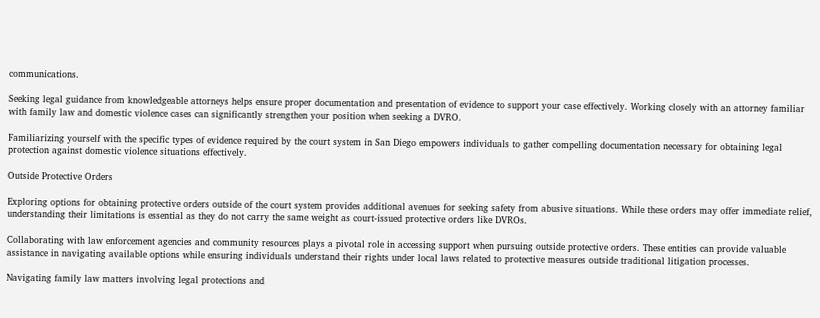communications.

Seeking legal guidance from knowledgeable attorneys helps ensure proper documentation and presentation of evidence to support your case effectively. Working closely with an attorney familiar with family law and domestic violence cases can significantly strengthen your position when seeking a DVRO.

Familiarizing yourself with the specific types of evidence required by the court system in San Diego empowers individuals to gather compelling documentation necessary for obtaining legal protection against domestic violence situations effectively.

Outside Protective Orders

Exploring options for obtaining protective orders outside of the court system provides additional avenues for seeking safety from abusive situations. While these orders may offer immediate relief, understanding their limitations is essential as they do not carry the same weight as court-issued protective orders like DVROs.

Collaborating with law enforcement agencies and community resources plays a pivotal role in accessing support when pursuing outside protective orders. These entities can provide valuable assistance in navigating available options while ensuring individuals understand their rights under local laws related to protective measures outside traditional litigation processes.

Navigating family law matters involving legal protections and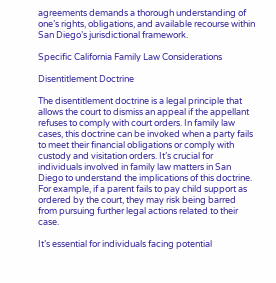agreements demands a thorough understanding of one’s rights, obligations, and available recourse within San Diego’s jurisdictional framework.

Specific California Family Law Considerations

Disentitlement Doctrine

The disentitlement doctrine is a legal principle that allows the court to dismiss an appeal if the appellant refuses to comply with court orders. In family law cases, this doctrine can be invoked when a party fails to meet their financial obligations or comply with custody and visitation orders. It’s crucial for individuals involved in family law matters in San Diego to understand the implications of this doctrine. For example, if a parent fails to pay child support as ordered by the court, they may risk being barred from pursuing further legal actions related to their case.

It’s essential for individuals facing potential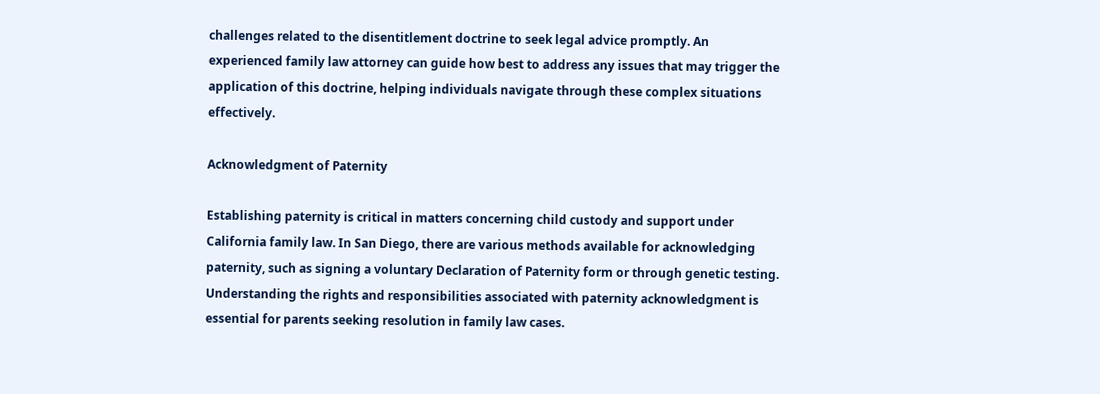challenges related to the disentitlement doctrine to seek legal advice promptly. An experienced family law attorney can guide how best to address any issues that may trigger the application of this doctrine, helping individuals navigate through these complex situations effectively.

Acknowledgment of Paternity

Establishing paternity is critical in matters concerning child custody and support under California family law. In San Diego, there are various methods available for acknowledging paternity, such as signing a voluntary Declaration of Paternity form or through genetic testing. Understanding the rights and responsibilities associated with paternity acknowledgment is essential for parents seeking resolution in family law cases.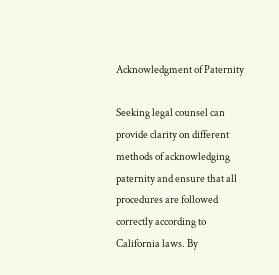Acknowledgment of Paternity

Seeking legal counsel can provide clarity on different methods of acknowledging paternity and ensure that all procedures are followed correctly according to California laws. By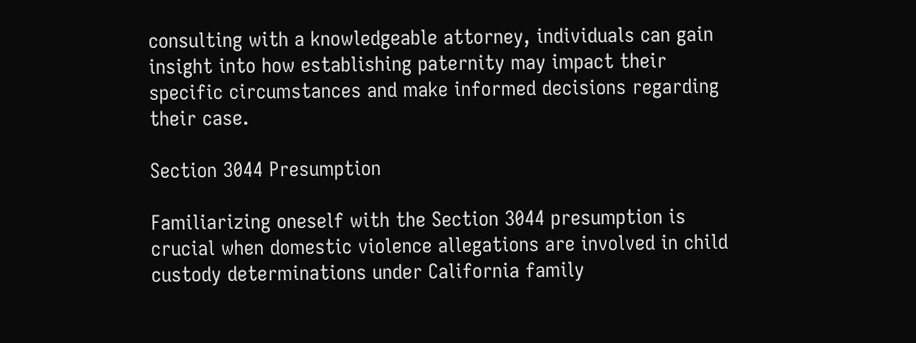consulting with a knowledgeable attorney, individuals can gain insight into how establishing paternity may impact their specific circumstances and make informed decisions regarding their case.

Section 3044 Presumption

Familiarizing oneself with the Section 3044 presumption is crucial when domestic violence allegations are involved in child custody determinations under California family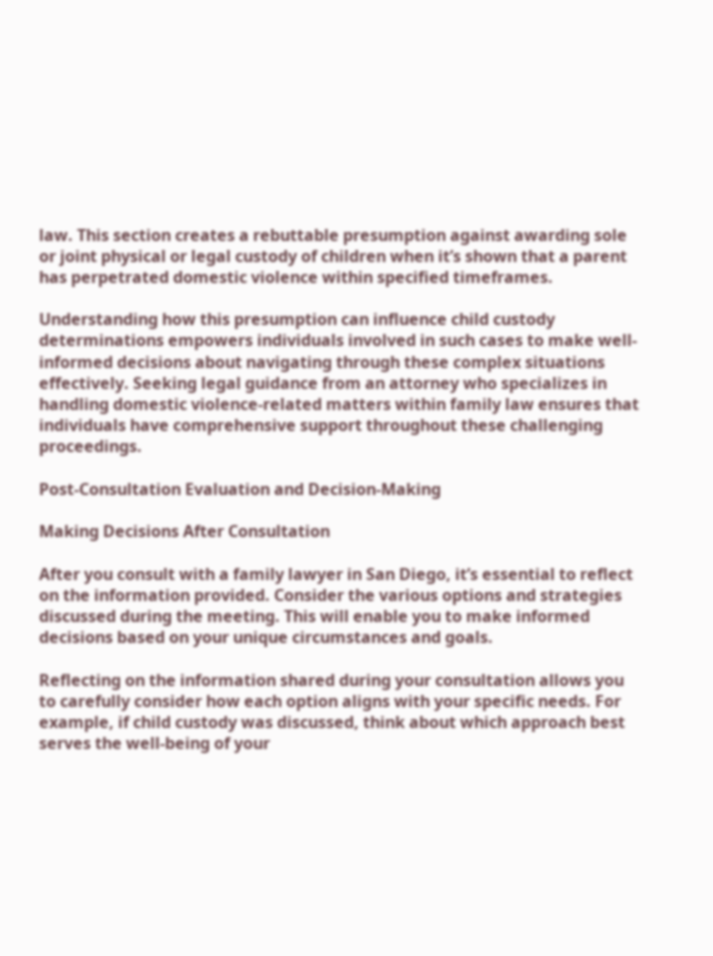law. This section creates a rebuttable presumption against awarding sole or joint physical or legal custody of children when it’s shown that a parent has perpetrated domestic violence within specified timeframes.

Understanding how this presumption can influence child custody determinations empowers individuals involved in such cases to make well-informed decisions about navigating through these complex situations effectively. Seeking legal guidance from an attorney who specializes in handling domestic violence-related matters within family law ensures that individuals have comprehensive support throughout these challenging proceedings.

Post-Consultation Evaluation and Decision-Making

Making Decisions After Consultation

After you consult with a family lawyer in San Diego, it’s essential to reflect on the information provided. Consider the various options and strategies discussed during the meeting. This will enable you to make informed decisions based on your unique circumstances and goals.

Reflecting on the information shared during your consultation allows you to carefully consider how each option aligns with your specific needs. For example, if child custody was discussed, think about which approach best serves the well-being of your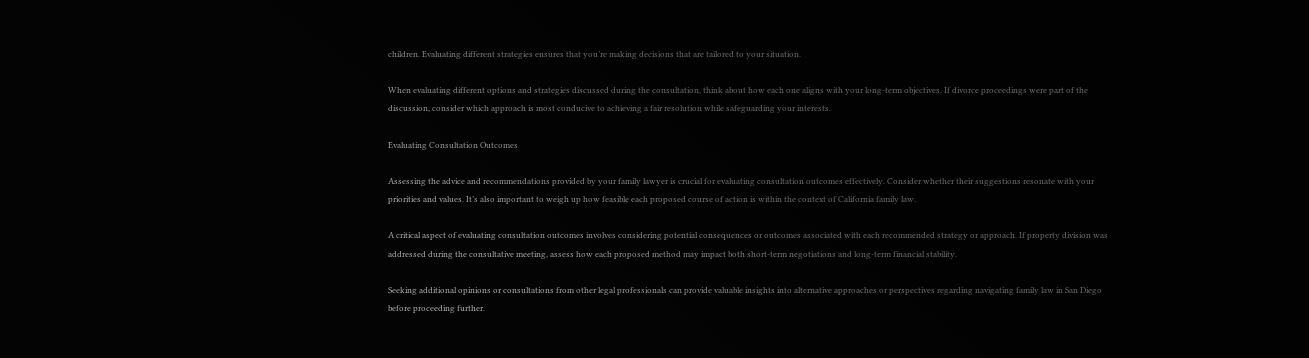children. Evaluating different strategies ensures that you’re making decisions that are tailored to your situation.

When evaluating different options and strategies discussed during the consultation, think about how each one aligns with your long-term objectives. If divorce proceedings were part of the discussion, consider which approach is most conducive to achieving a fair resolution while safeguarding your interests.

Evaluating Consultation Outcomes

Assessing the advice and recommendations provided by your family lawyer is crucial for evaluating consultation outcomes effectively. Consider whether their suggestions resonate with your priorities and values. It’s also important to weigh up how feasible each proposed course of action is within the context of California family law.

A critical aspect of evaluating consultation outcomes involves considering potential consequences or outcomes associated with each recommended strategy or approach. If property division was addressed during the consultative meeting, assess how each proposed method may impact both short-term negotiations and long-term financial stability.

Seeking additional opinions or consultations from other legal professionals can provide valuable insights into alternative approaches or perspectives regarding navigating family law in San Diego before proceeding further.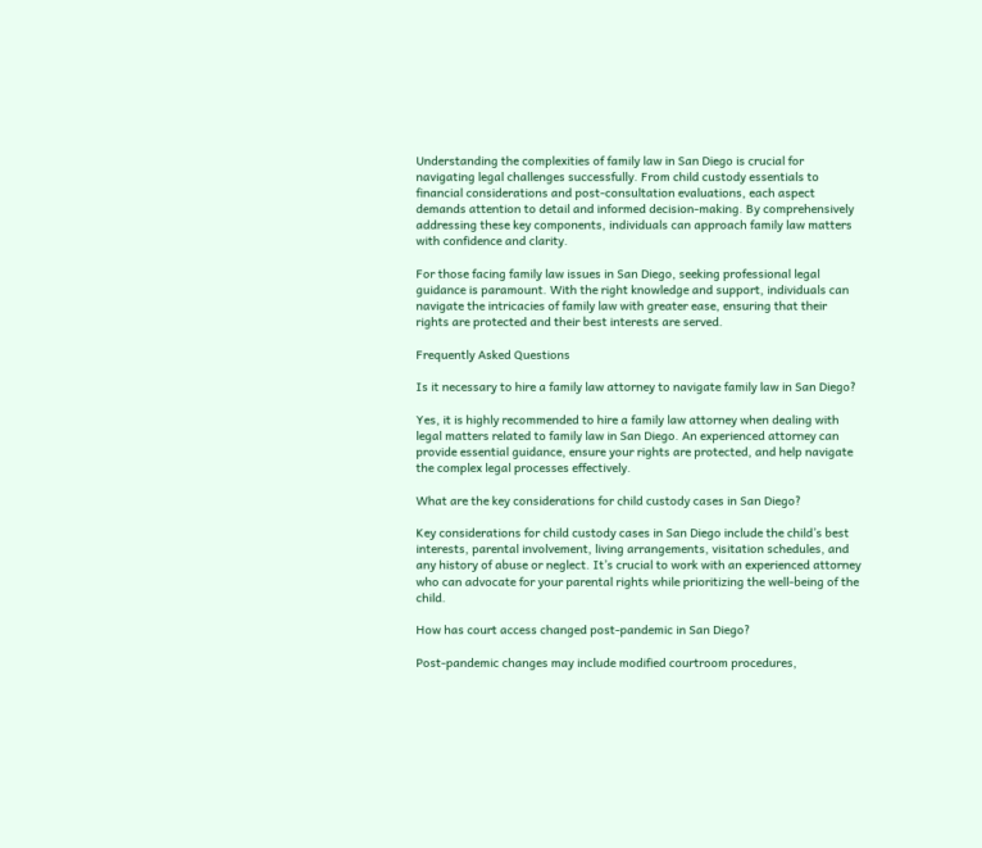Understanding the complexities of family law in San Diego is crucial for navigating legal challenges successfully. From child custody essentials to financial considerations and post-consultation evaluations, each aspect demands attention to detail and informed decision-making. By comprehensively addressing these key components, individuals can approach family law matters with confidence and clarity.

For those facing family law issues in San Diego, seeking professional legal guidance is paramount. With the right knowledge and support, individuals can navigate the intricacies of family law with greater ease, ensuring that their rights are protected and their best interests are served.

Frequently Asked Questions

Is it necessary to hire a family law attorney to navigate family law in San Diego?

Yes, it is highly recommended to hire a family law attorney when dealing with legal matters related to family law in San Diego. An experienced attorney can provide essential guidance, ensure your rights are protected, and help navigate the complex legal processes effectively.

What are the key considerations for child custody cases in San Diego?

Key considerations for child custody cases in San Diego include the child’s best interests, parental involvement, living arrangements, visitation schedules, and any history of abuse or neglect. It’s crucial to work with an experienced attorney who can advocate for your parental rights while prioritizing the well-being of the child.

How has court access changed post-pandemic in San Diego?

Post-pandemic changes may include modified courtroom procedures,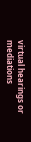virtual hearings or mediations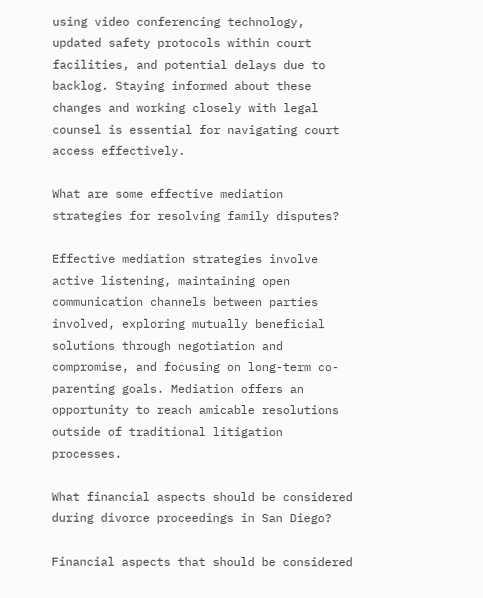using video conferencing technology, updated safety protocols within court facilities, and potential delays due to backlog. Staying informed about these changes and working closely with legal counsel is essential for navigating court access effectively.

What are some effective mediation strategies for resolving family disputes?

Effective mediation strategies involve active listening, maintaining open communication channels between parties involved, exploring mutually beneficial solutions through negotiation and compromise, and focusing on long-term co-parenting goals. Mediation offers an opportunity to reach amicable resolutions outside of traditional litigation processes.

What financial aspects should be considered during divorce proceedings in San Diego?

Financial aspects that should be considered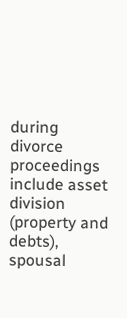during divorce proceedings include asset division (property and debts), spousal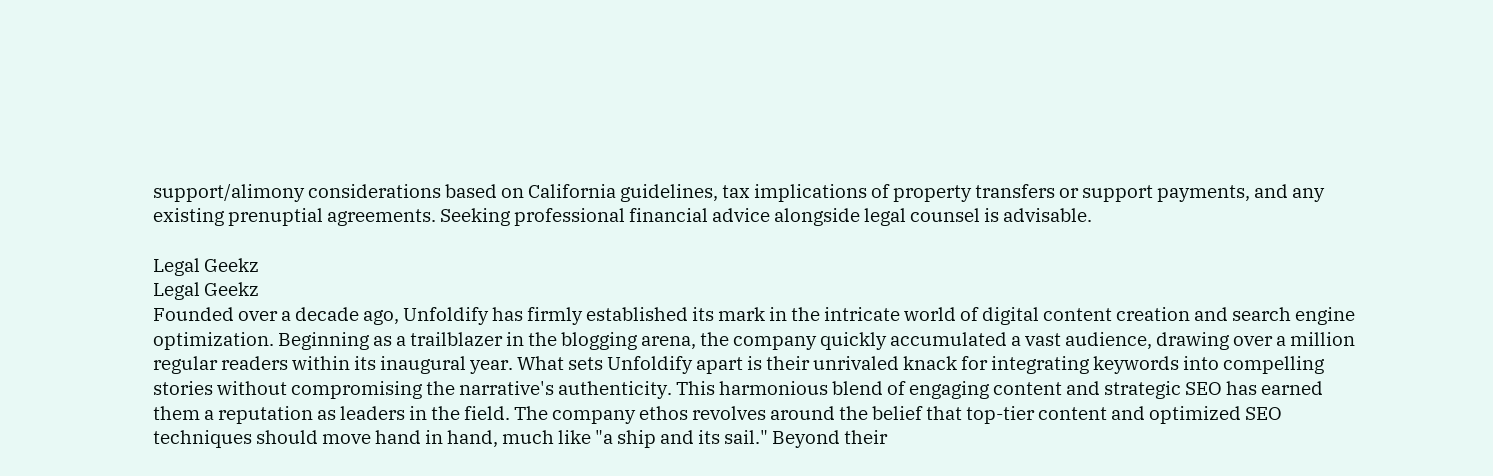support/alimony considerations based on California guidelines, tax implications of property transfers or support payments, and any existing prenuptial agreements. Seeking professional financial advice alongside legal counsel is advisable.

Legal Geekz
Legal Geekz
Founded over a decade ago, Unfoldify has firmly established its mark in the intricate world of digital content creation and search engine optimization. Beginning as a trailblazer in the blogging arena, the company quickly accumulated a vast audience, drawing over a million regular readers within its inaugural year. What sets Unfoldify apart is their unrivaled knack for integrating keywords into compelling stories without compromising the narrative's authenticity. This harmonious blend of engaging content and strategic SEO has earned them a reputation as leaders in the field. The company ethos revolves around the belief that top-tier content and optimized SEO techniques should move hand in hand, much like "a ship and its sail." Beyond their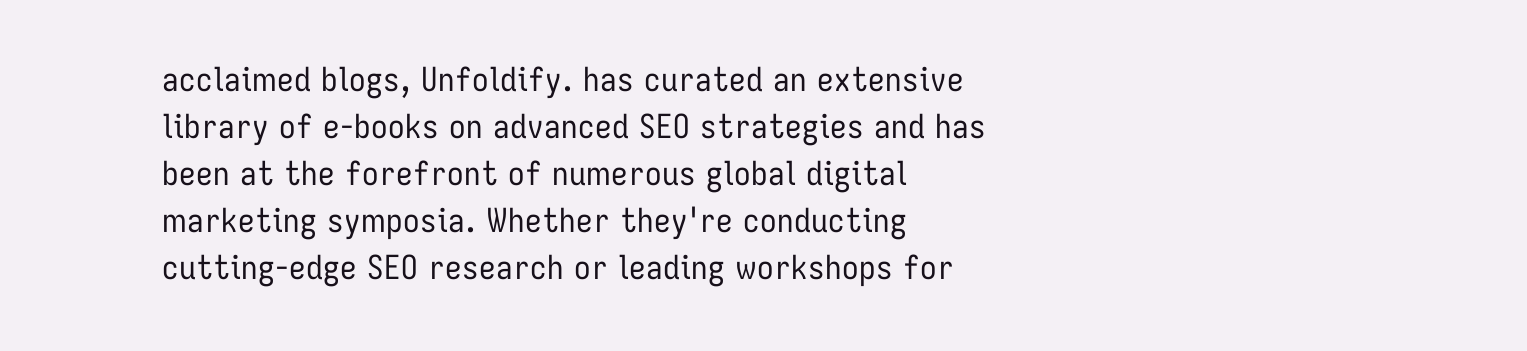acclaimed blogs, Unfoldify. has curated an extensive library of e-books on advanced SEO strategies and has been at the forefront of numerous global digital marketing symposia. Whether they're conducting cutting-edge SEO research or leading workshops for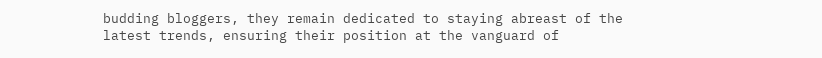budding bloggers, they remain dedicated to staying abreast of the latest trends, ensuring their position at the vanguard of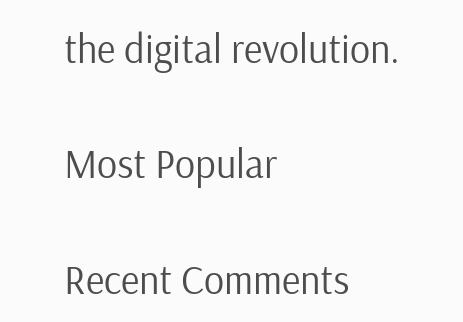the digital revolution.

Most Popular

Recent Comments